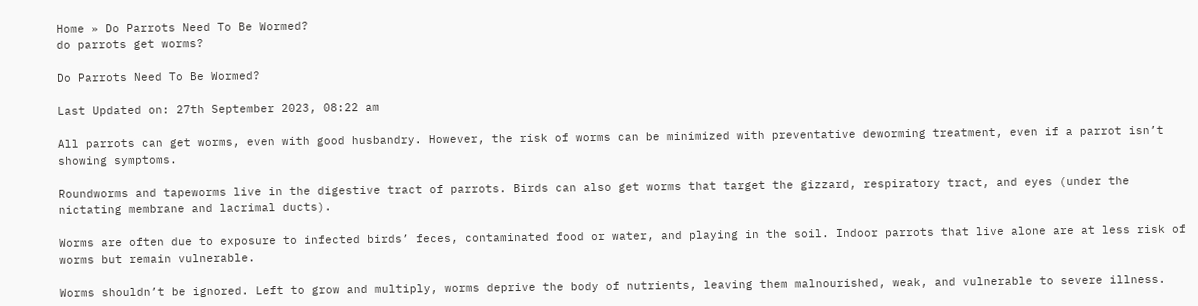Home » Do Parrots Need To Be Wormed?
do parrots get worms?

Do Parrots Need To Be Wormed?

Last Updated on: 27th September 2023, 08:22 am

All parrots can get worms, even with good husbandry. However, the risk of worms can be minimized with preventative deworming treatment, even if a parrot isn’t showing symptoms.

Roundworms and tapeworms live in the digestive tract of parrots. Birds can also get worms that target the gizzard, respiratory tract, and eyes (under the nictating membrane and lacrimal ducts).

Worms are often due to exposure to infected birds’ feces, contaminated food or water, and playing in the soil. Indoor parrots that live alone are at less risk of worms but remain vulnerable.

Worms shouldn’t be ignored. Left to grow and multiply, worms deprive the body of nutrients, leaving them malnourished, weak, and vulnerable to severe illness.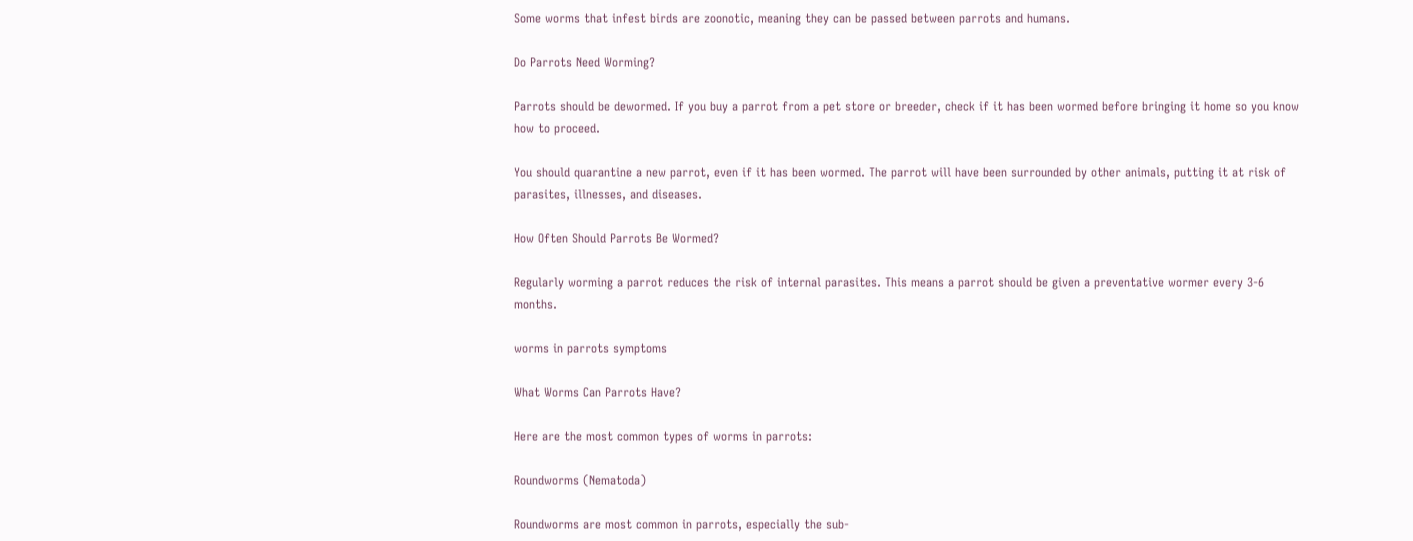Some worms that infest birds are zoonotic, meaning they can be passed between parrots and humans.

Do Parrots Need Worming?

Parrots should be dewormed. If you buy a parrot from a pet store or breeder, check if it has been wormed before bringing it home so you know how to proceed.

You should quarantine a new parrot, even if it has been wormed. The parrot will have been surrounded by other animals, putting it at risk of parasites, illnesses, and diseases.

How Often Should Parrots Be Wormed?

Regularly worming a parrot reduces the risk of internal parasites. This means a parrot should be given a preventative wormer every 3-6 months.

worms in parrots symptoms

What Worms Can Parrots Have?

Here are the most common types of worms in parrots:

Roundworms (Nematoda)

Roundworms are most common in parrots, especially the sub-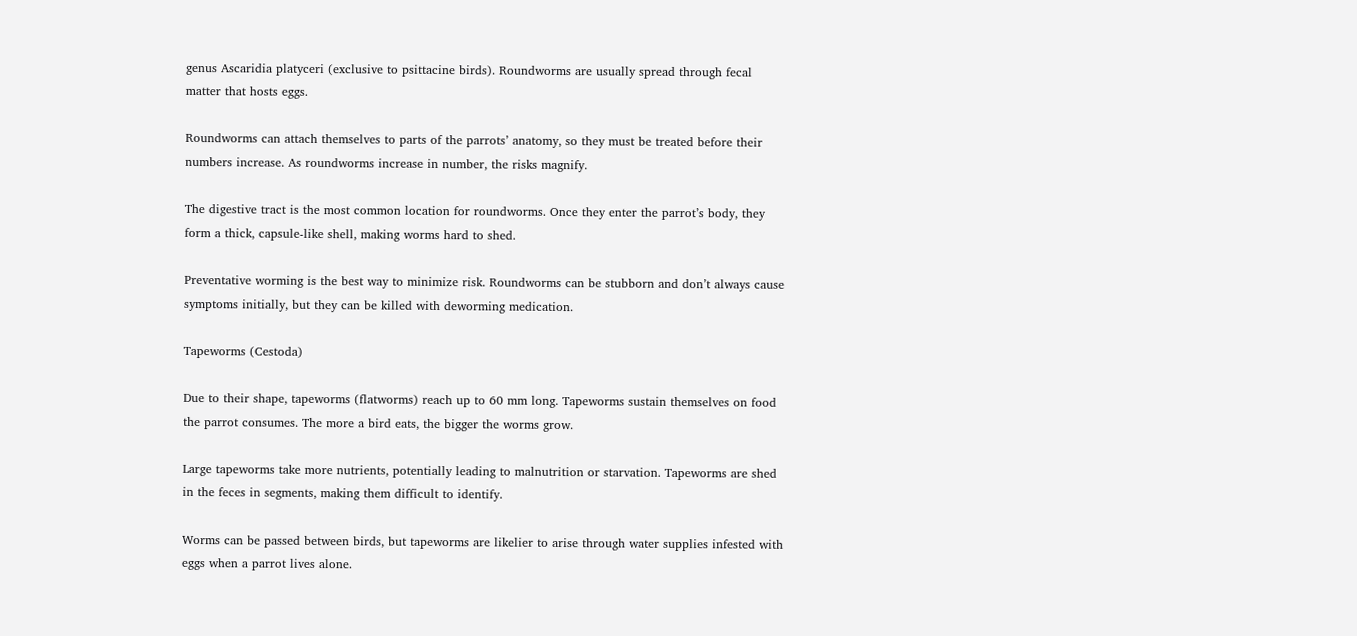genus Ascaridia platyceri (exclusive to psittacine birds). Roundworms are usually spread through fecal matter that hosts eggs.

Roundworms can attach themselves to parts of the parrots’ anatomy, so they must be treated before their numbers increase. As roundworms increase in number, the risks magnify.

The digestive tract is the most common location for roundworms. Once they enter the parrot’s body, they form a thick, capsule-like shell, making worms hard to shed.

Preventative worming is the best way to minimize risk. Roundworms can be stubborn and don’t always cause symptoms initially, but they can be killed with deworming medication.

Tapeworms (Cestoda)

Due to their shape, tapeworms (flatworms) reach up to 60 mm long. Tapeworms sustain themselves on food the parrot consumes. The more a bird eats, the bigger the worms grow.

Large tapeworms take more nutrients, potentially leading to malnutrition or starvation. Tapeworms are shed in the feces in segments, making them difficult to identify.

Worms can be passed between birds, but tapeworms are likelier to arise through water supplies infested with eggs when a parrot lives alone.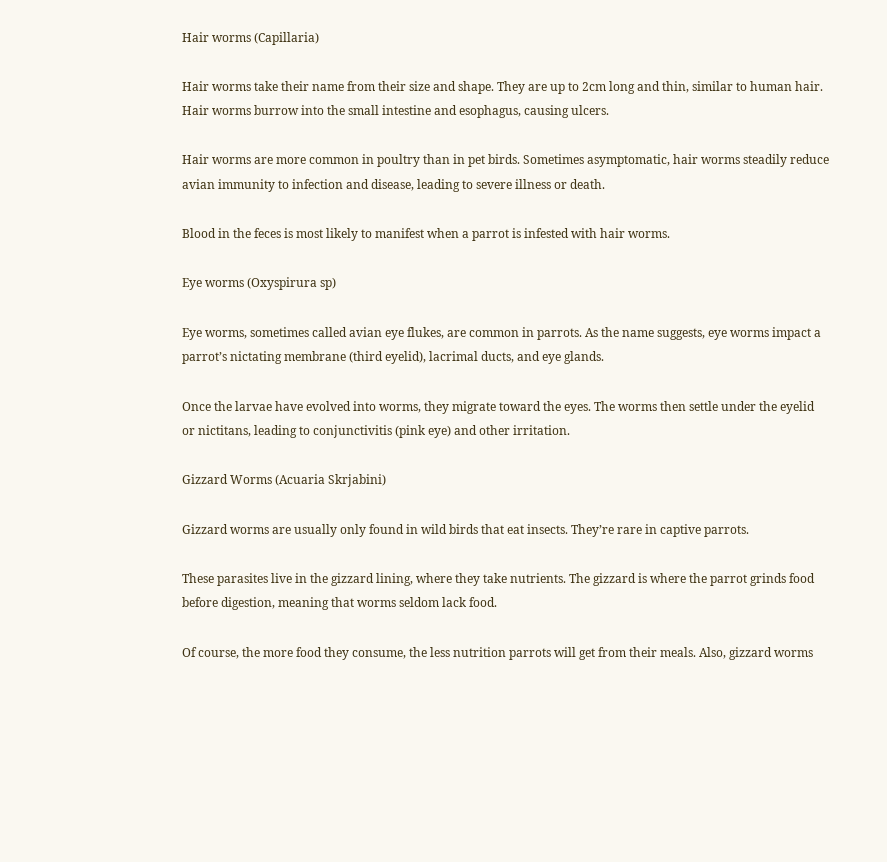Hair worms (Capillaria)

Hair worms take their name from their size and shape. They are up to 2cm long and thin, similar to human hair. Hair worms burrow into the small intestine and esophagus, causing ulcers.

Hair worms are more common in poultry than in pet birds. Sometimes asymptomatic, hair worms steadily reduce avian immunity to infection and disease, leading to severe illness or death.

Blood in the feces is most likely to manifest when a parrot is infested with hair worms.

Eye worms (Oxyspirura sp)

Eye worms, sometimes called avian eye flukes, are common in parrots. As the name suggests, eye worms impact a parrot’s nictating membrane (third eyelid), lacrimal ducts, and eye glands.

Once the larvae have evolved into worms, they migrate toward the eyes. The worms then settle under the eyelid or nictitans, leading to conjunctivitis (pink eye) and other irritation.

Gizzard Worms (Acuaria Skrjabini)

Gizzard worms are usually only found in wild birds that eat insects. They’re rare in captive parrots.

These parasites live in the gizzard lining, where they take nutrients. The gizzard is where the parrot grinds food before digestion, meaning that worms seldom lack food.

Of course, the more food they consume, the less nutrition parrots will get from their meals. Also, gizzard worms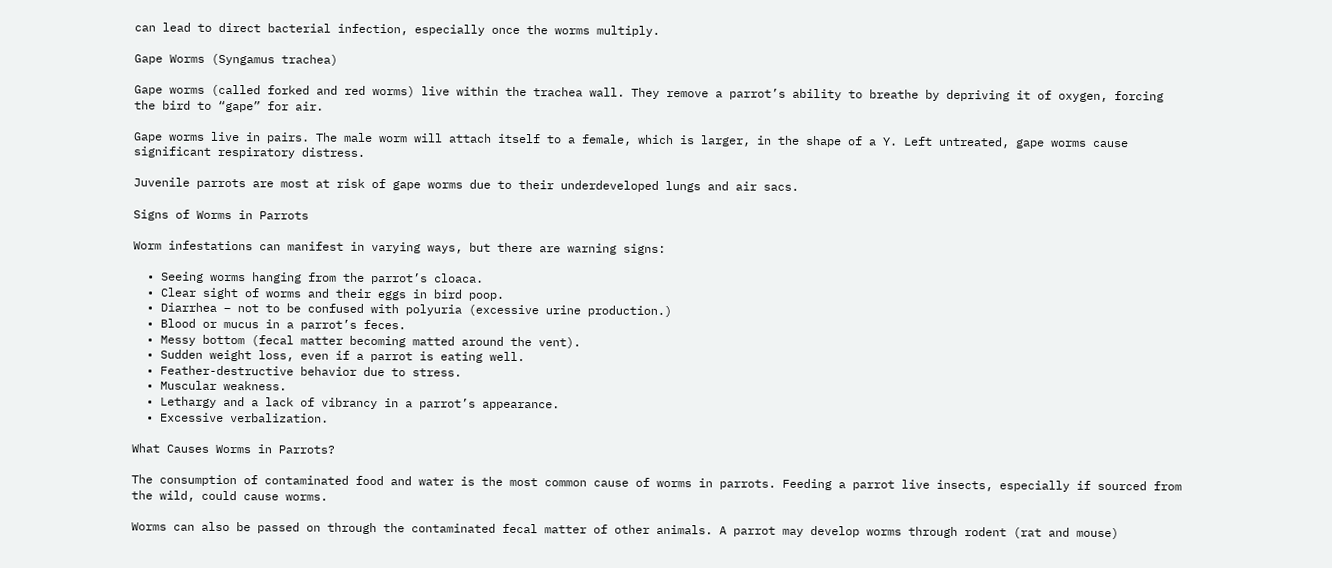can lead to direct bacterial infection, especially once the worms multiply.

Gape Worms (Syngamus trachea)

Gape worms (called forked and red worms) live within the trachea wall. They remove a parrot’s ability to breathe by depriving it of oxygen, forcing the bird to “gape” for air.

Gape worms live in pairs. The male worm will attach itself to a female, which is larger, in the shape of a Y. Left untreated, gape worms cause significant respiratory distress.

Juvenile parrots are most at risk of gape worms due to their underdeveloped lungs and air sacs.

Signs of Worms in Parrots

Worm infestations can manifest in varying ways, but there are warning signs:

  • Seeing worms hanging from the parrot’s cloaca.
  • Clear sight of worms and their eggs in bird poop.
  • Diarrhea – not to be confused with polyuria (excessive urine production.)
  • Blood or mucus in a parrot’s feces.
  • Messy bottom (fecal matter becoming matted around the vent).
  • Sudden weight loss, even if a parrot is eating well.
  • Feather-destructive behavior due to stress.
  • Muscular weakness.
  • Lethargy and a lack of vibrancy in a parrot’s appearance.
  • Excessive verbalization.

What Causes Worms in Parrots?

The consumption of contaminated food and water is the most common cause of worms in parrots. Feeding a parrot live insects, especially if sourced from the wild, could cause worms.

Worms can also be passed on through the contaminated fecal matter of other animals. A parrot may develop worms through rodent (rat and mouse)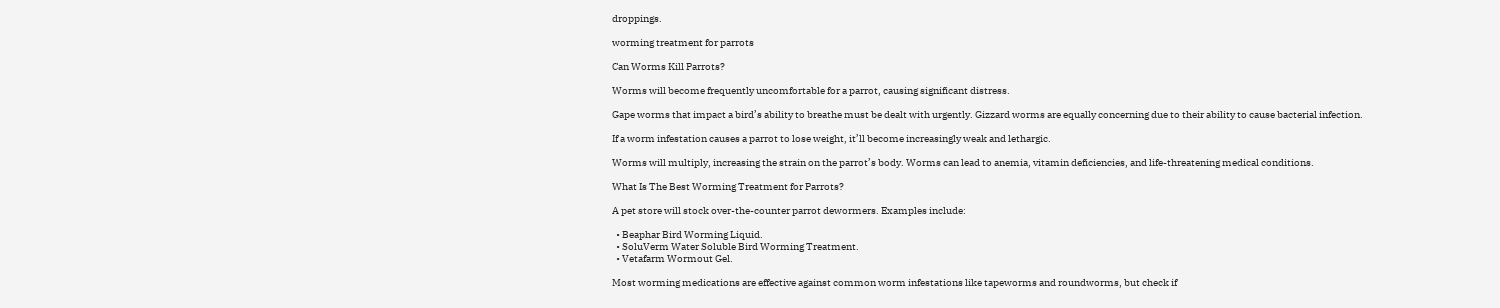droppings.

worming treatment for parrots

Can Worms Kill Parrots?

Worms will become frequently uncomfortable for a parrot, causing significant distress.

Gape worms that impact a bird’s ability to breathe must be dealt with urgently. Gizzard worms are equally concerning due to their ability to cause bacterial infection.

If a worm infestation causes a parrot to lose weight, it’ll become increasingly weak and lethargic.

Worms will multiply, increasing the strain on the parrot’s body. Worms can lead to anemia, vitamin deficiencies, and life-threatening medical conditions.

What Is The Best Worming Treatment for Parrots?

A pet store will stock over-the-counter parrot dewormers. Examples include:

  • Beaphar Bird Worming Liquid.
  • SoluVerm Water Soluble Bird Worming Treatment.
  • Vetafarm Wormout Gel.

Most worming medications are effective against common worm infestations like tapeworms and roundworms, but check if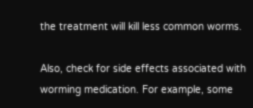the treatment will kill less common worms.

Also, check for side effects associated with worming medication. For example, some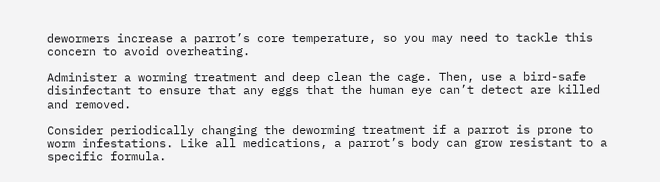dewormers increase a parrot’s core temperature, so you may need to tackle this concern to avoid overheating.

Administer a worming treatment and deep clean the cage. Then, use a bird-safe disinfectant to ensure that any eggs that the human eye can’t detect are killed and removed.

Consider periodically changing the deworming treatment if a parrot is prone to worm infestations. Like all medications, a parrot’s body can grow resistant to a specific formula.